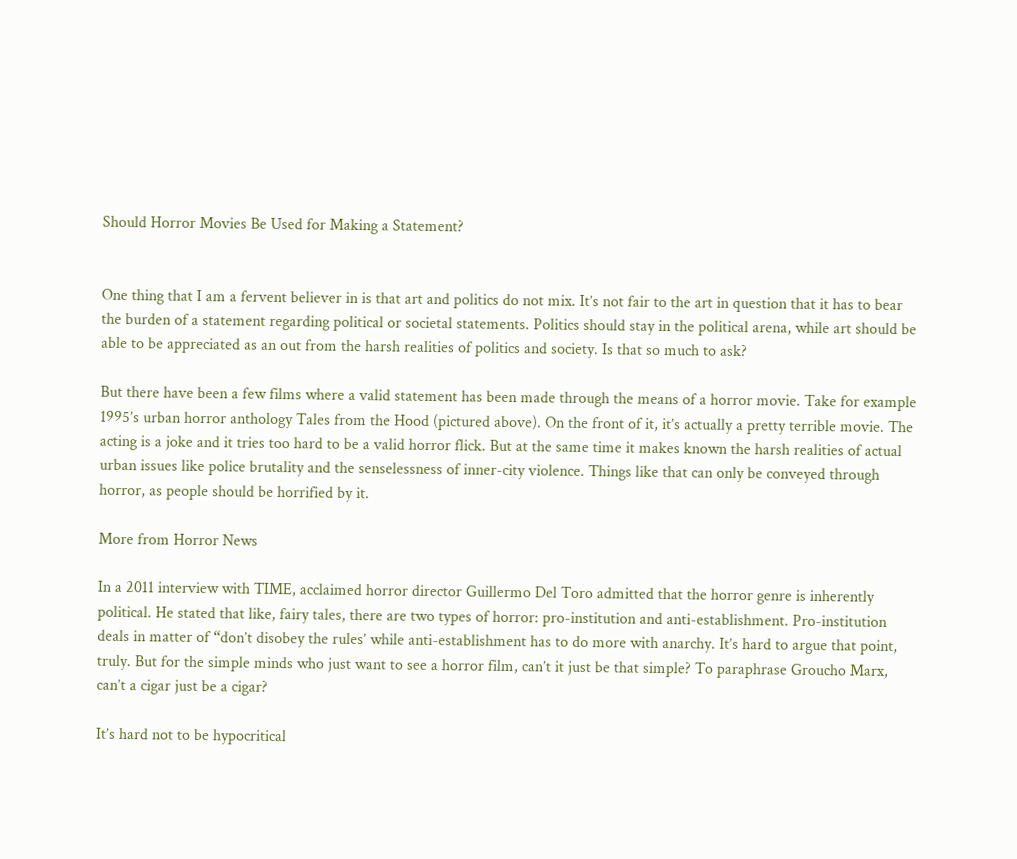Should Horror Movies Be Used for Making a Statement?


One thing that I am a fervent believer in is that art and politics do not mix. It’s not fair to the art in question that it has to bear the burden of a statement regarding political or societal statements. Politics should stay in the political arena, while art should be able to be appreciated as an out from the harsh realities of politics and society. Is that so much to ask?

But there have been a few films where a valid statement has been made through the means of a horror movie. Take for example 1995’s urban horror anthology Tales from the Hood (pictured above). On the front of it, it’s actually a pretty terrible movie. The acting is a joke and it tries too hard to be a valid horror flick. But at the same time it makes known the harsh realities of actual urban issues like police brutality and the senselessness of inner-city violence. Things like that can only be conveyed through horror, as people should be horrified by it.

More from Horror News

In a 2011 interview with TIME, acclaimed horror director Guillermo Del Toro admitted that the horror genre is inherently political. He stated that like, fairy tales, there are two types of horror: pro-institution and anti-establishment. Pro-institution deals in matter of “don’t disobey the rules’ while anti-establishment has to do more with anarchy. It’s hard to argue that point, truly. But for the simple minds who just want to see a horror film, can’t it just be that simple? To paraphrase Groucho Marx, can’t a cigar just be a cigar?

It’s hard not to be hypocritical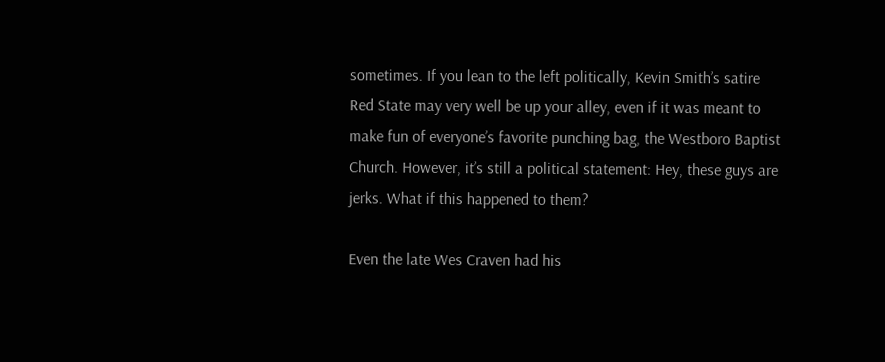sometimes. If you lean to the left politically, Kevin Smith’s satire Red State may very well be up your alley, even if it was meant to make fun of everyone’s favorite punching bag, the Westboro Baptist Church. However, it’s still a political statement: Hey, these guys are jerks. What if this happened to them?

Even the late Wes Craven had his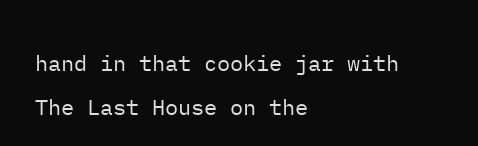hand in that cookie jar with The Last House on the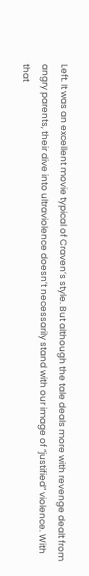Left. It was an excellent movie typical of Craven’s style. But although the tale deals more with revenge dealt from angry parents, their dive into ultraviolence doesn’t necessarily stand with our image of “justified” violence. With that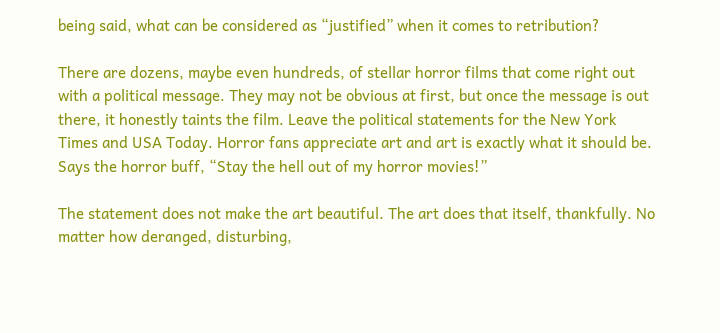being said, what can be considered as “justified” when it comes to retribution?

There are dozens, maybe even hundreds, of stellar horror films that come right out with a political message. They may not be obvious at first, but once the message is out there, it honestly taints the film. Leave the political statements for the New York Times and USA Today. Horror fans appreciate art and art is exactly what it should be. Says the horror buff, “Stay the hell out of my horror movies!”

The statement does not make the art beautiful. The art does that itself, thankfully. No matter how deranged, disturbing,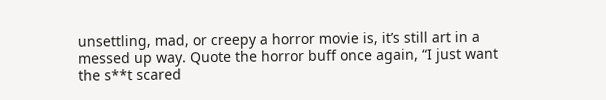unsettling, mad, or creepy a horror movie is, it’s still art in a messed up way. Quote the horror buff once again, “I just want the s**t scared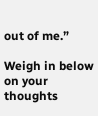out of me.”

Weigh in below on your thoughts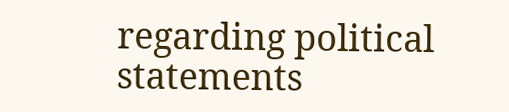regarding political statements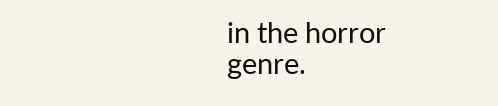in the horror genre.